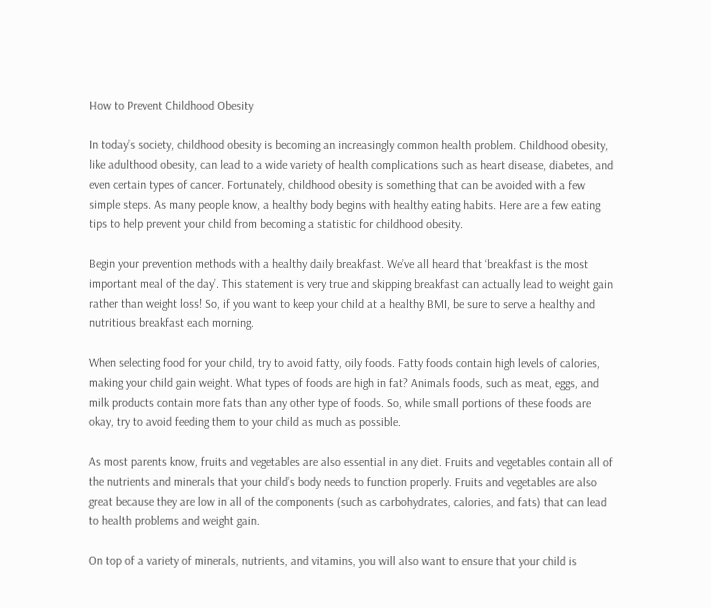How to Prevent Childhood Obesity

In today’s society, childhood obesity is becoming an increasingly common health problem. Childhood obesity, like adulthood obesity, can lead to a wide variety of health complications such as heart disease, diabetes, and even certain types of cancer. Fortunately, childhood obesity is something that can be avoided with a few simple steps. As many people know, a healthy body begins with healthy eating habits. Here are a few eating tips to help prevent your child from becoming a statistic for childhood obesity.

Begin your prevention methods with a healthy daily breakfast. We’ve all heard that ‘breakfast is the most important meal of the day’. This statement is very true and skipping breakfast can actually lead to weight gain rather than weight loss! So, if you want to keep your child at a healthy BMI, be sure to serve a healthy and nutritious breakfast each morning.

When selecting food for your child, try to avoid fatty, oily foods. Fatty foods contain high levels of calories, making your child gain weight. What types of foods are high in fat? Animals foods, such as meat, eggs, and milk products contain more fats than any other type of foods. So, while small portions of these foods are okay, try to avoid feeding them to your child as much as possible.

As most parents know, fruits and vegetables are also essential in any diet. Fruits and vegetables contain all of the nutrients and minerals that your child’s body needs to function properly. Fruits and vegetables are also great because they are low in all of the components (such as carbohydrates, calories, and fats) that can lead to health problems and weight gain.

On top of a variety of minerals, nutrients, and vitamins, you will also want to ensure that your child is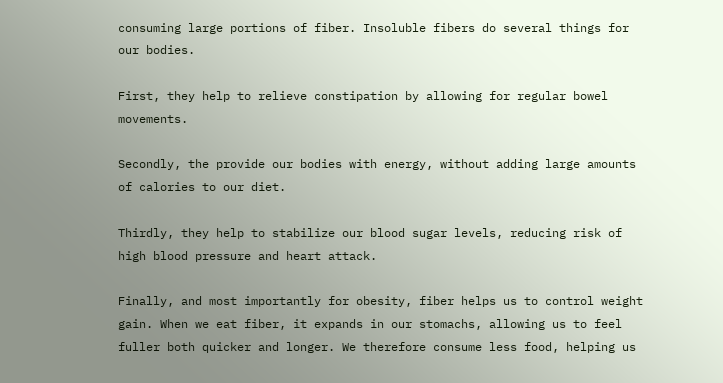consuming large portions of fiber. Insoluble fibers do several things for our bodies.

First, they help to relieve constipation by allowing for regular bowel movements.

Secondly, the provide our bodies with energy, without adding large amounts of calories to our diet.

Thirdly, they help to stabilize our blood sugar levels, reducing risk of high blood pressure and heart attack.

Finally, and most importantly for obesity, fiber helps us to control weight gain. When we eat fiber, it expands in our stomachs, allowing us to feel fuller both quicker and longer. We therefore consume less food, helping us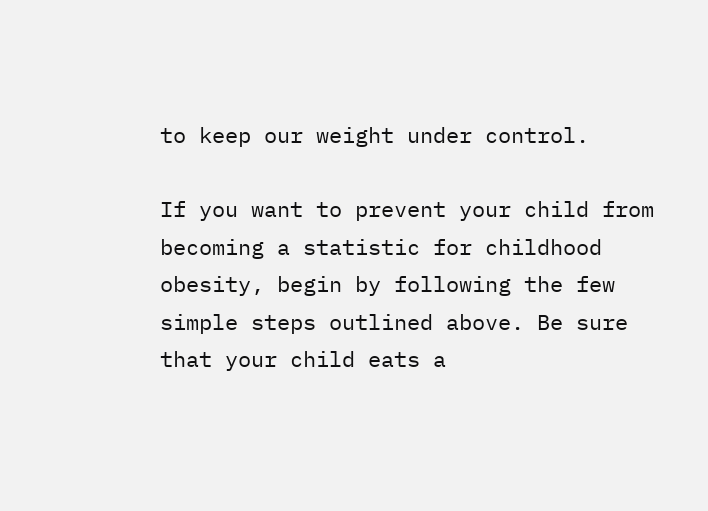to keep our weight under control.

If you want to prevent your child from becoming a statistic for childhood obesity, begin by following the few simple steps outlined above. Be sure that your child eats a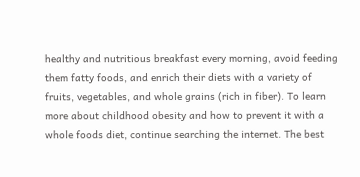healthy and nutritious breakfast every morning, avoid feeding them fatty foods, and enrich their diets with a variety of fruits, vegetables, and whole grains (rich in fiber). To learn more about childhood obesity and how to prevent it with a whole foods diet, continue searching the internet. The best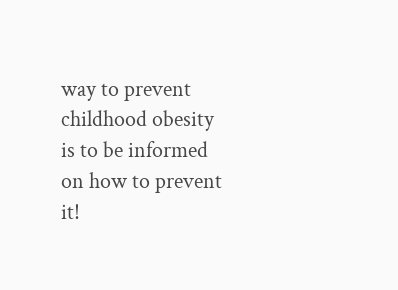way to prevent childhood obesity is to be informed on how to prevent it!